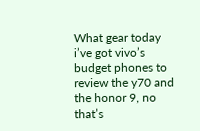What gear today i’ve got vivo’s budget phones to review the y70 and the honor 9, no that’s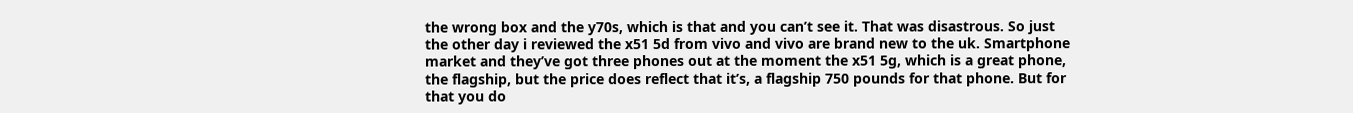the wrong box and the y70s, which is that and you can’t see it. That was disastrous. So just the other day i reviewed the x51 5d from vivo and vivo are brand new to the uk. Smartphone market and they’ve got three phones out at the moment the x51 5g, which is a great phone, the flagship, but the price does reflect that it’s, a flagship 750 pounds for that phone. But for that you do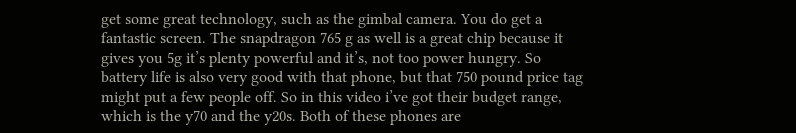get some great technology, such as the gimbal camera. You do get a fantastic screen. The snapdragon 765 g as well is a great chip because it gives you 5g it’s plenty powerful and it’s, not too power hungry. So battery life is also very good with that phone, but that 750 pound price tag might put a few people off. So in this video i’ve got their budget range, which is the y70 and the y20s. Both of these phones are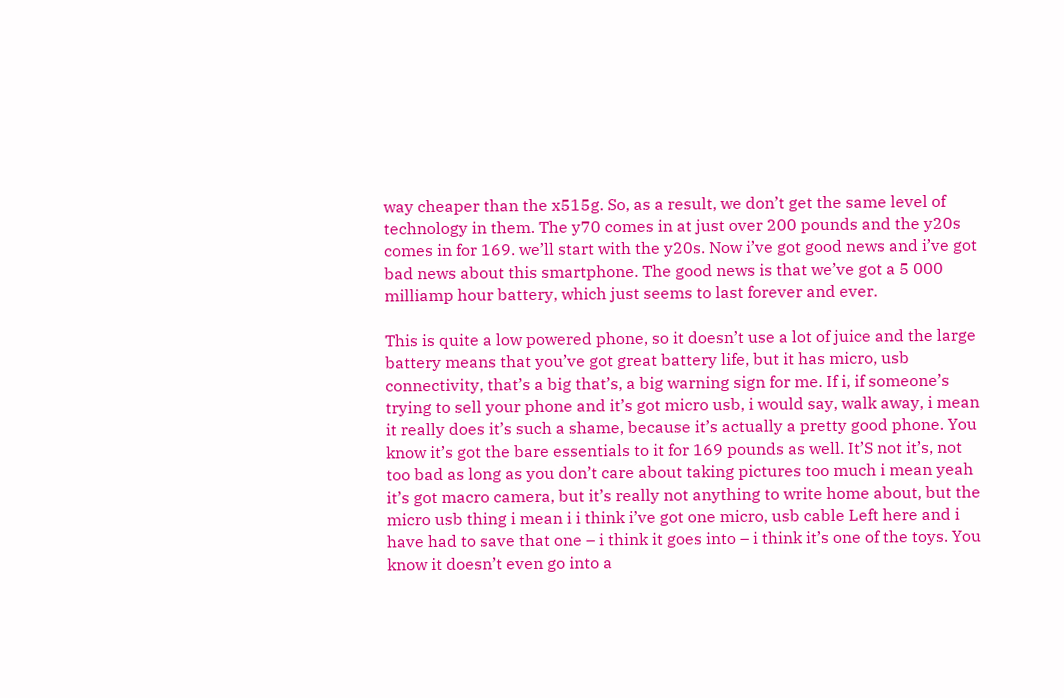way cheaper than the x515g. So, as a result, we don’t get the same level of technology in them. The y70 comes in at just over 200 pounds and the y20s comes in for 169. we’ll start with the y20s. Now i’ve got good news and i’ve got bad news about this smartphone. The good news is that we’ve got a 5 000 milliamp hour battery, which just seems to last forever and ever.

This is quite a low powered phone, so it doesn’t use a lot of juice and the large battery means that you’ve got great battery life, but it has micro, usb connectivity, that’s a big that’s, a big warning sign for me. If i, if someone’s trying to sell your phone and it’s got micro usb, i would say, walk away, i mean it really does it’s such a shame, because it’s actually a pretty good phone. You know it’s got the bare essentials to it for 169 pounds as well. It’S not it’s, not too bad as long as you don’t care about taking pictures too much i mean yeah it’s got macro camera, but it’s really not anything to write home about, but the micro usb thing i mean i i think i’ve got one micro, usb cable Left here and i have had to save that one – i think it goes into – i think it’s one of the toys. You know it doesn’t even go into a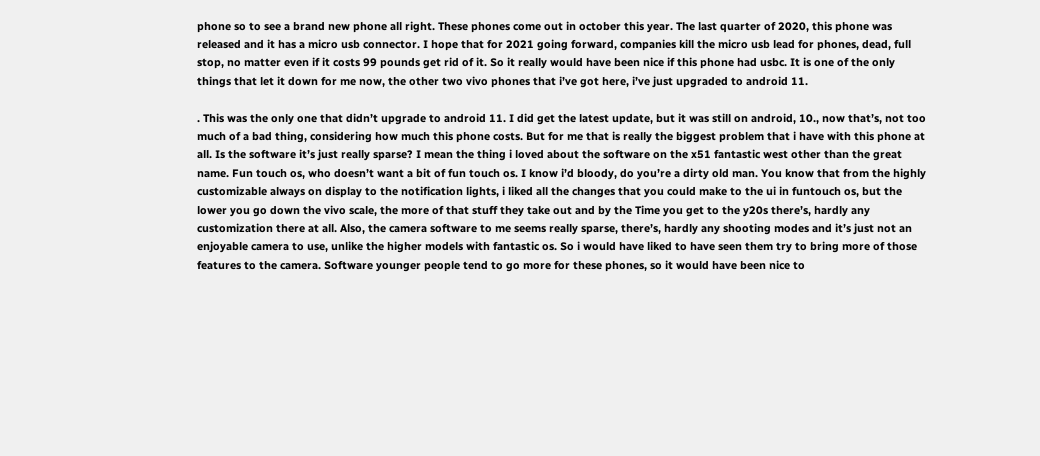phone so to see a brand new phone all right. These phones come out in october this year. The last quarter of 2020, this phone was released and it has a micro usb connector. I hope that for 2021 going forward, companies kill the micro usb lead for phones, dead, full stop, no matter even if it costs 99 pounds get rid of it. So it really would have been nice if this phone had usbc. It is one of the only things that let it down for me now, the other two vivo phones that i’ve got here, i’ve just upgraded to android 11.

. This was the only one that didn’t upgrade to android 11. I did get the latest update, but it was still on android, 10., now that’s, not too much of a bad thing, considering how much this phone costs. But for me that is really the biggest problem that i have with this phone at all. Is the software it’s just really sparse? I mean the thing i loved about the software on the x51 fantastic west other than the great name. Fun touch os, who doesn’t want a bit of fun touch os. I know i’d bloody, do you’re a dirty old man. You know that from the highly customizable always on display to the notification lights, i liked all the changes that you could make to the ui in funtouch os, but the lower you go down the vivo scale, the more of that stuff they take out and by the Time you get to the y20s there’s, hardly any customization there at all. Also, the camera software to me seems really sparse, there’s, hardly any shooting modes and it’s just not an enjoyable camera to use, unlike the higher models with fantastic os. So i would have liked to have seen them try to bring more of those features to the camera. Software younger people tend to go more for these phones, so it would have been nice to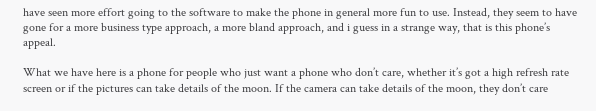have seen more effort going to the software to make the phone in general more fun to use. Instead, they seem to have gone for a more business type approach, a more bland approach, and i guess in a strange way, that is this phone’s appeal.

What we have here is a phone for people who just want a phone who don’t care, whether it’s got a high refresh rate screen or if the pictures can take details of the moon. If the camera can take details of the moon, they don’t care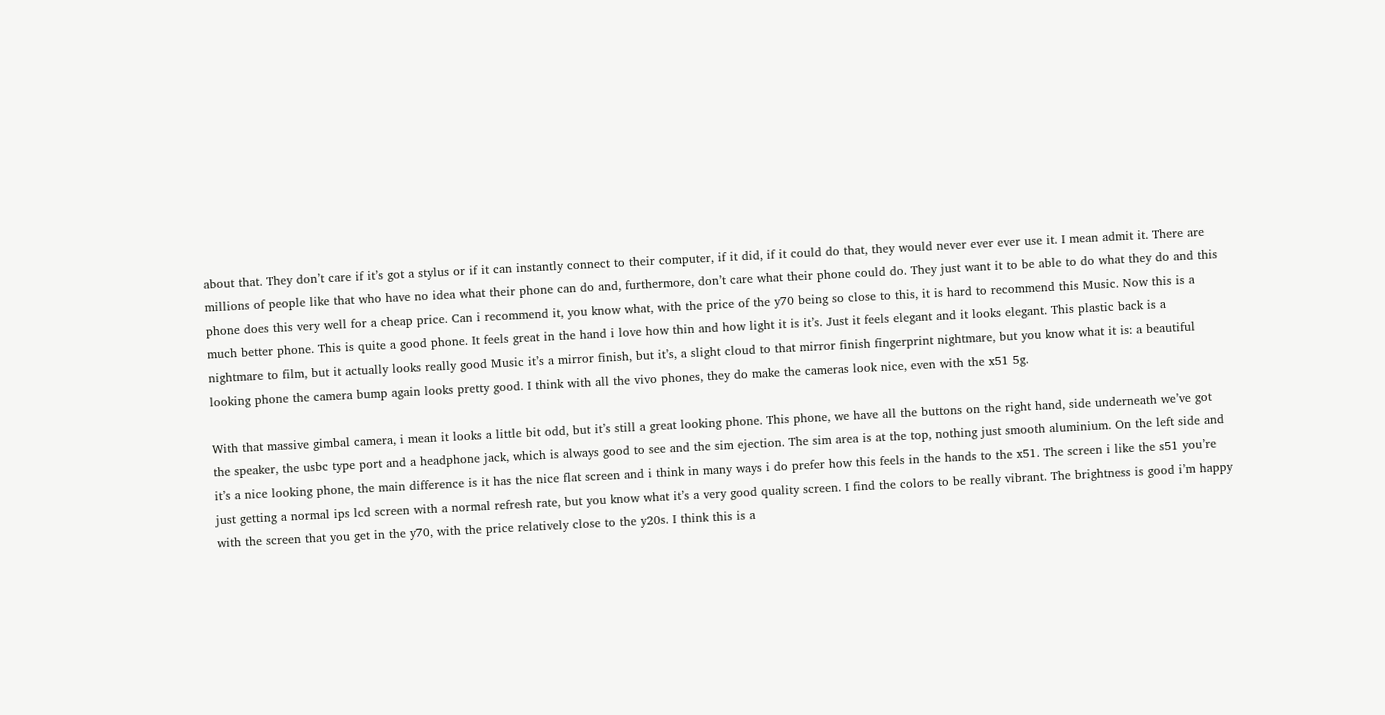about that. They don’t care if it’s got a stylus or if it can instantly connect to their computer, if it did, if it could do that, they would never ever ever use it. I mean admit it. There are millions of people like that who have no idea what their phone can do and, furthermore, don’t care what their phone could do. They just want it to be able to do what they do and this phone does this very well for a cheap price. Can i recommend it, you know what, with the price of the y70 being so close to this, it is hard to recommend this Music. Now this is a much better phone. This is quite a good phone. It feels great in the hand i love how thin and how light it is it’s. Just it feels elegant and it looks elegant. This plastic back is a nightmare to film, but it actually looks really good Music it’s a mirror finish, but it’s, a slight cloud to that mirror finish fingerprint nightmare, but you know what it is: a beautiful looking phone the camera bump again looks pretty good. I think with all the vivo phones, they do make the cameras look nice, even with the x51 5g.

With that massive gimbal camera, i mean it looks a little bit odd, but it’s still a great looking phone. This phone, we have all the buttons on the right hand, side underneath we’ve got the speaker, the usbc type port and a headphone jack, which is always good to see and the sim ejection. The sim area is at the top, nothing just smooth aluminium. On the left side and it’s a nice looking phone, the main difference is it has the nice flat screen and i think in many ways i do prefer how this feels in the hands to the x51. The screen i like the s51 you’re just getting a normal ips lcd screen with a normal refresh rate, but you know what it’s a very good quality screen. I find the colors to be really vibrant. The brightness is good i’m happy with the screen that you get in the y70, with the price relatively close to the y20s. I think this is a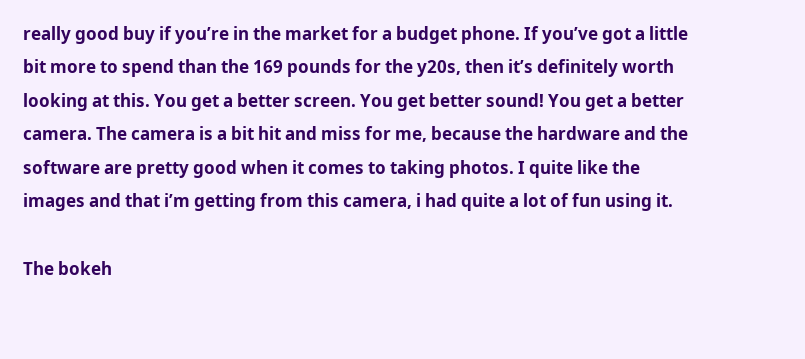really good buy if you’re in the market for a budget phone. If you’ve got a little bit more to spend than the 169 pounds for the y20s, then it’s definitely worth looking at this. You get a better screen. You get better sound! You get a better camera. The camera is a bit hit and miss for me, because the hardware and the software are pretty good when it comes to taking photos. I quite like the images and that i’m getting from this camera, i had quite a lot of fun using it.

The bokeh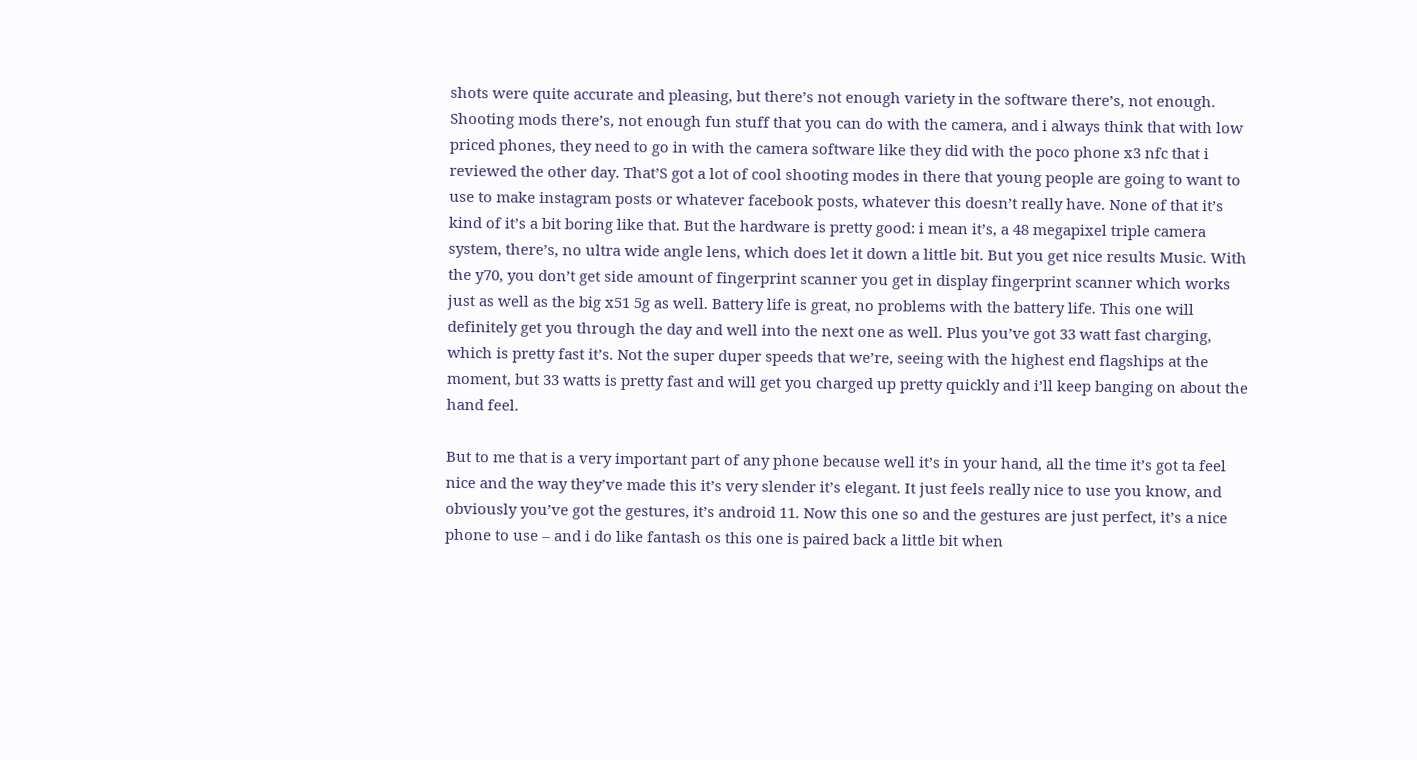shots were quite accurate and pleasing, but there’s not enough variety in the software there’s, not enough. Shooting mods there’s, not enough fun stuff that you can do with the camera, and i always think that with low priced phones, they need to go in with the camera software like they did with the poco phone x3 nfc that i reviewed the other day. That’S got a lot of cool shooting modes in there that young people are going to want to use to make instagram posts or whatever facebook posts, whatever this doesn’t really have. None of that it’s kind of it’s a bit boring like that. But the hardware is pretty good: i mean it’s, a 48 megapixel triple camera system, there’s, no ultra wide angle lens, which does let it down a little bit. But you get nice results Music. With the y70, you don’t get side amount of fingerprint scanner you get in display fingerprint scanner which works just as well as the big x51 5g as well. Battery life is great, no problems with the battery life. This one will definitely get you through the day and well into the next one as well. Plus you’ve got 33 watt fast charging, which is pretty fast it’s. Not the super duper speeds that we’re, seeing with the highest end flagships at the moment, but 33 watts is pretty fast and will get you charged up pretty quickly and i’ll keep banging on about the hand feel.

But to me that is a very important part of any phone because well it’s in your hand, all the time it’s got ta feel nice and the way they’ve made this it’s very slender it’s elegant. It just feels really nice to use you know, and obviously you’ve got the gestures, it’s android 11. Now this one so and the gestures are just perfect, it’s a nice phone to use – and i do like fantash os this one is paired back a little bit when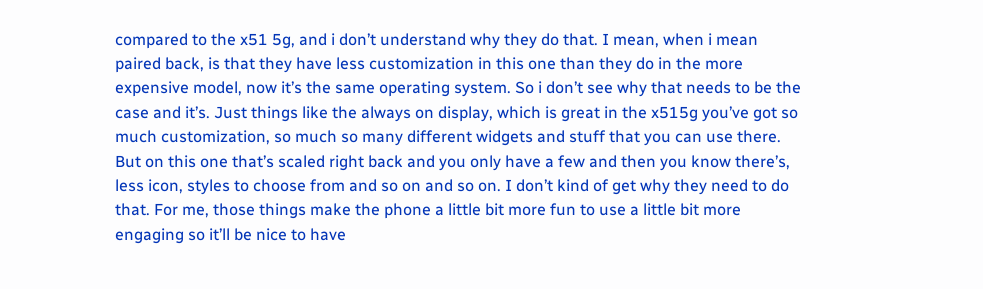compared to the x51 5g, and i don’t understand why they do that. I mean, when i mean paired back, is that they have less customization in this one than they do in the more expensive model, now it’s the same operating system. So i don’t see why that needs to be the case and it’s. Just things like the always on display, which is great in the x515g you’ve got so much customization, so much so many different widgets and stuff that you can use there. But on this one that’s scaled right back and you only have a few and then you know there’s, less icon, styles to choose from and so on and so on. I don’t kind of get why they need to do that. For me, those things make the phone a little bit more fun to use a little bit more engaging so it’ll be nice to have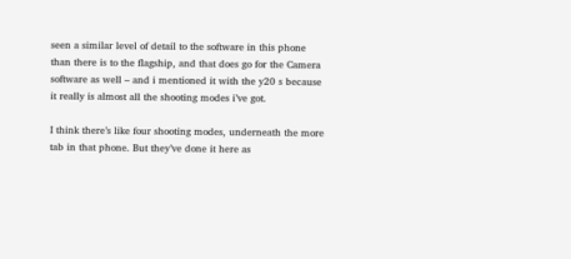seen a similar level of detail to the software in this phone than there is to the flagship, and that does go for the Camera software as well – and i mentioned it with the y20 s because it really is almost all the shooting modes i’ve got.

I think there’s like four shooting modes, underneath the more tab in that phone. But they’ve done it here as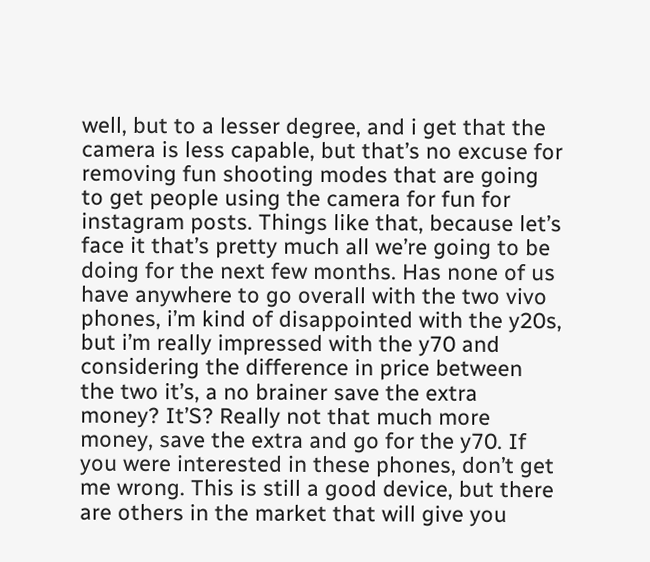well, but to a lesser degree, and i get that the camera is less capable, but that’s no excuse for removing fun shooting modes that are going to get people using the camera for fun for instagram posts. Things like that, because let’s face it that’s pretty much all we’re going to be doing for the next few months. Has none of us have anywhere to go overall with the two vivo phones, i’m kind of disappointed with the y20s, but i’m really impressed with the y70 and considering the difference in price between the two it’s, a no brainer save the extra money? It’S? Really not that much more money, save the extra and go for the y70. If you were interested in these phones, don’t get me wrong. This is still a good device, but there are others in the market that will give you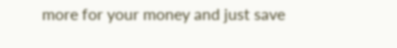more for your money and just save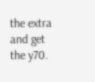the extra and get the y70.